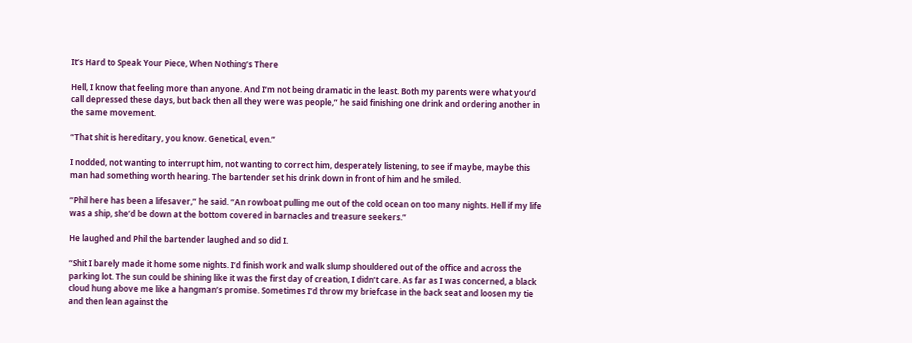It’s Hard to Speak Your Piece, When Nothing’s There

Hell, I know that feeling more than anyone. And I’m not being dramatic in the least. Both my parents were what you’d call depressed these days, but back then all they were was people,” he said finishing one drink and ordering another in the same movement.

“That shit is hereditary, you know. Genetical, even.”

I nodded, not wanting to interrupt him, not wanting to correct him, desperately listening, to see if maybe, maybe this man had something worth hearing. The bartender set his drink down in front of him and he smiled.

“Phil here has been a lifesaver,” he said. “An rowboat pulling me out of the cold ocean on too many nights. Hell if my life was a ship, she’d be down at the bottom covered in barnacles and treasure seekers.”

He laughed and Phil the bartender laughed and so did I.

“Shit I barely made it home some nights. I’d finish work and walk slump shouldered out of the office and across the parking lot. The sun could be shining like it was the first day of creation, I didn’t care. As far as I was concerned, a black cloud hung above me like a hangman’s promise. Sometimes I’d throw my briefcase in the back seat and loosen my tie and then lean against the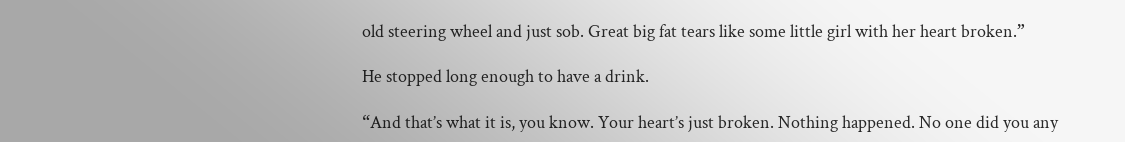old steering wheel and just sob. Great big fat tears like some little girl with her heart broken.”

He stopped long enough to have a drink.

“And that’s what it is, you know. Your heart’s just broken. Nothing happened. No one did you any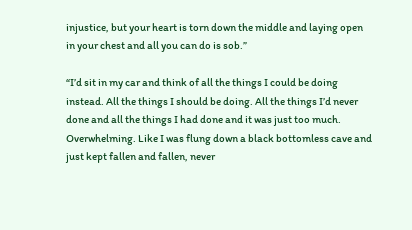injustice, but your heart is torn down the middle and laying open in your chest and all you can do is sob.”

“I’d sit in my car and think of all the things I could be doing instead. All the things I should be doing. All the things I’d never done and all the things I had done and it was just too much. Overwhelming. Like I was flung down a black bottomless cave and just kept fallen and fallen, never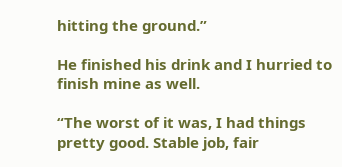hitting the ground.”

He finished his drink and I hurried to finish mine as well.

“The worst of it was, I had things pretty good. Stable job, fair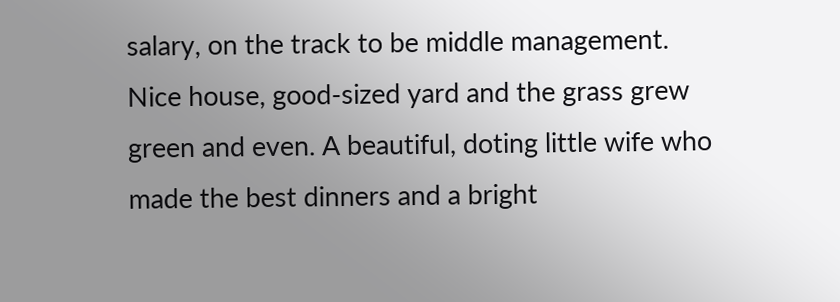salary, on the track to be middle management. Nice house, good-sized yard and the grass grew green and even. A beautiful, doting little wife who made the best dinners and a bright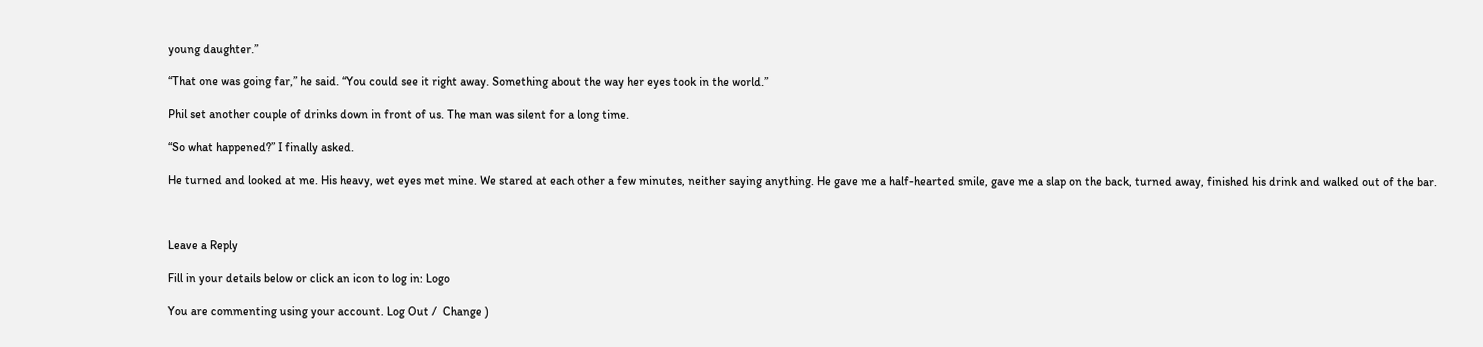young daughter.”

“That one was going far,” he said. “You could see it right away. Something about the way her eyes took in the world.”

Phil set another couple of drinks down in front of us. The man was silent for a long time.

“So what happened?” I finally asked.

He turned and looked at me. His heavy, wet eyes met mine. We stared at each other a few minutes, neither saying anything. He gave me a half-hearted smile, gave me a slap on the back, turned away, finished his drink and walked out of the bar.



Leave a Reply

Fill in your details below or click an icon to log in: Logo

You are commenting using your account. Log Out /  Change )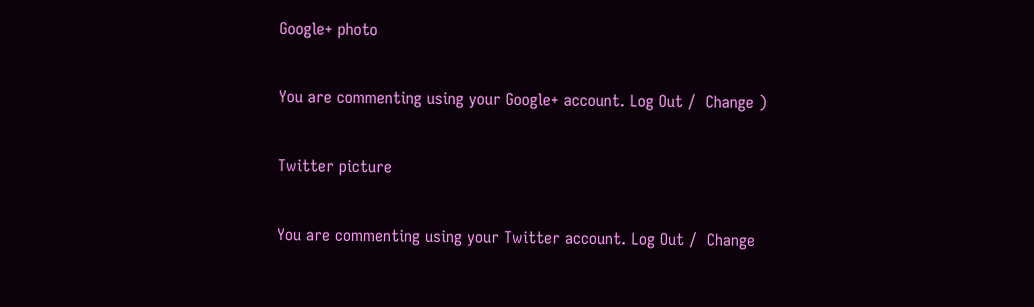Google+ photo

You are commenting using your Google+ account. Log Out /  Change )

Twitter picture

You are commenting using your Twitter account. Log Out /  Change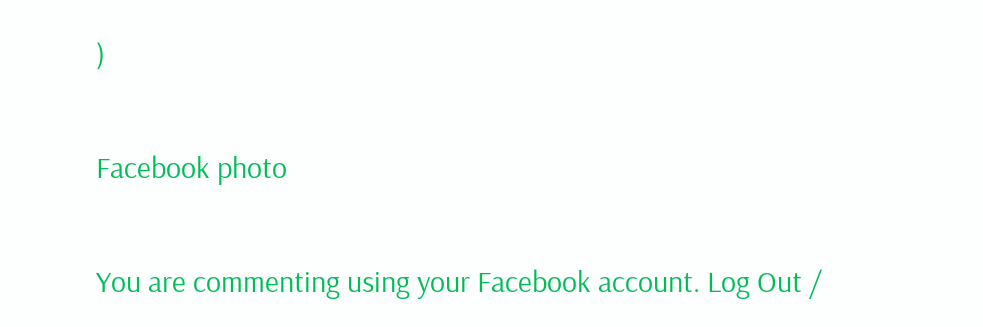)

Facebook photo

You are commenting using your Facebook account. Log Out /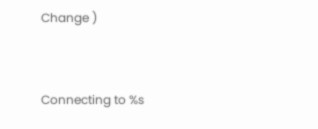Change )


Connecting to %s